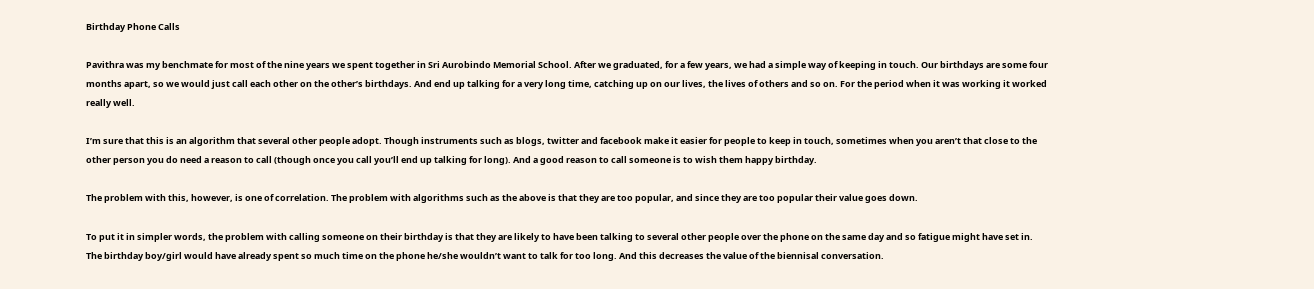Birthday Phone Calls

Pavithra was my benchmate for most of the nine years we spent together in Sri Aurobindo Memorial School. After we graduated, for a few years, we had a simple way of keeping in touch. Our birthdays are some four months apart, so we would just call each other on the other’s birthdays. And end up talking for a very long time, catching up on our lives, the lives of others and so on. For the period when it was working it worked really well.

I’m sure that this is an algorithm that several other people adopt. Though instruments such as blogs, twitter and facebook make it easier for people to keep in touch, sometimes when you aren’t that close to the other person you do need a reason to call (though once you call you’ll end up talking for long). And a good reason to call someone is to wish them happy birthday.

The problem with this, however, is one of correlation. The problem with algorithms such as the above is that they are too popular, and since they are too popular their value goes down.

To put it in simpler words, the problem with calling someone on their birthday is that they are likely to have been talking to several other people over the phone on the same day and so fatigue might have set in. The birthday boy/girl would have already spent so much time on the phone he/she wouldn’t want to talk for too long. And this decreases the value of the biennisal conversation.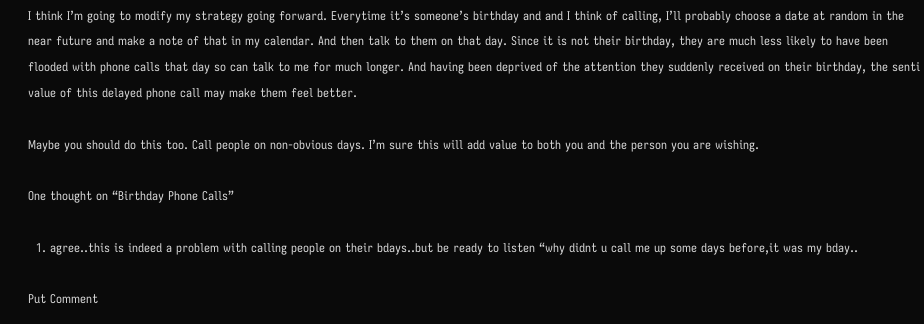I think I’m going to modify my strategy going forward. Everytime it’s someone’s birthday and and I think of calling, I’ll probably choose a date at random in the near future and make a note of that in my calendar. And then talk to them on that day. Since it is not their birthday, they are much less likely to have been flooded with phone calls that day so can talk to me for much longer. And having been deprived of the attention they suddenly received on their birthday, the senti value of this delayed phone call may make them feel better.

Maybe you should do this too. Call people on non-obvious days. I’m sure this will add value to both you and the person you are wishing.

One thought on “Birthday Phone Calls”

  1. agree..this is indeed a problem with calling people on their bdays..but be ready to listen “why didnt u call me up some days before,it was my bday..

Put Comment